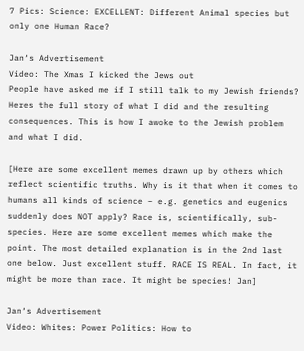7 Pics: Science: EXCELLENT: Different Animal species but only one Human Race?

Jan‘s Advertisement
Video: The Xmas I kicked the Jews out
People have asked me if I still talk to my Jewish friends? Heres the full story of what I did and the resulting consequences. This is how I awoke to the Jewish problem and what I did.

[Here are some excellent memes drawn up by others which reflect scientific truths. Why is it that when it comes to humans all kinds of science – e.g. genetics and eugenics suddenly does NOT apply? Race is, scientifically, sub-species. Here are some excellent memes which make the point. The most detailed explanation is in the 2nd last one below. Just excellent stuff. RACE IS REAL. In fact, it might be more than race. It might be species! Jan]

Jan‘s Advertisement
Video: Whites: Power Politics: How to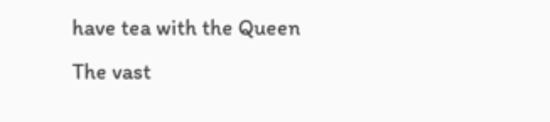have tea with the Queen
The vast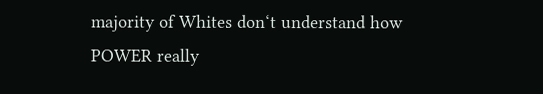majority of Whites don‘t understand how POWER really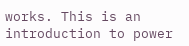works. This is an introduction to power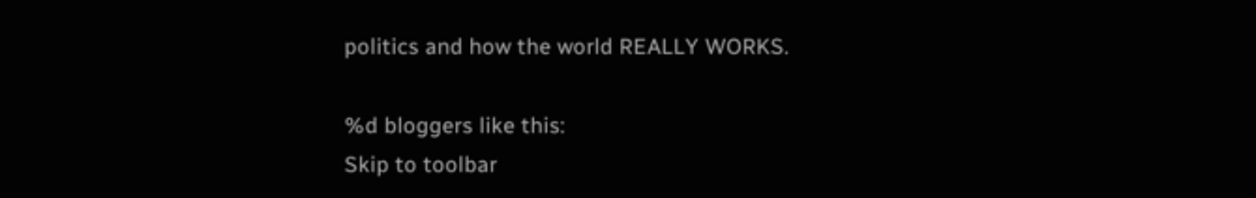politics and how the world REALLY WORKS.

%d bloggers like this:
Skip to toolbar